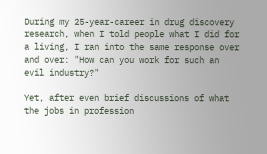During my 25-year-career in drug discovery research, when I told people what I did for a living, I ran into the same response over and over: "How can you work for such an evil industry?"

Yet, after even brief discussions of what the jobs in profession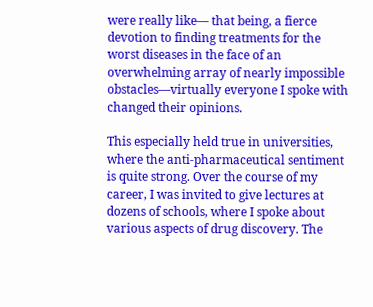were really like— that being, a fierce devotion to finding treatments for the worst diseases in the face of an overwhelming array of nearly impossible obstacles—virtually everyone I spoke with changed their opinions.

This especially held true in universities, where the anti-pharmaceutical sentiment is quite strong. Over the course of my career, I was invited to give lectures at dozens of schools, where I spoke about various aspects of drug discovery. The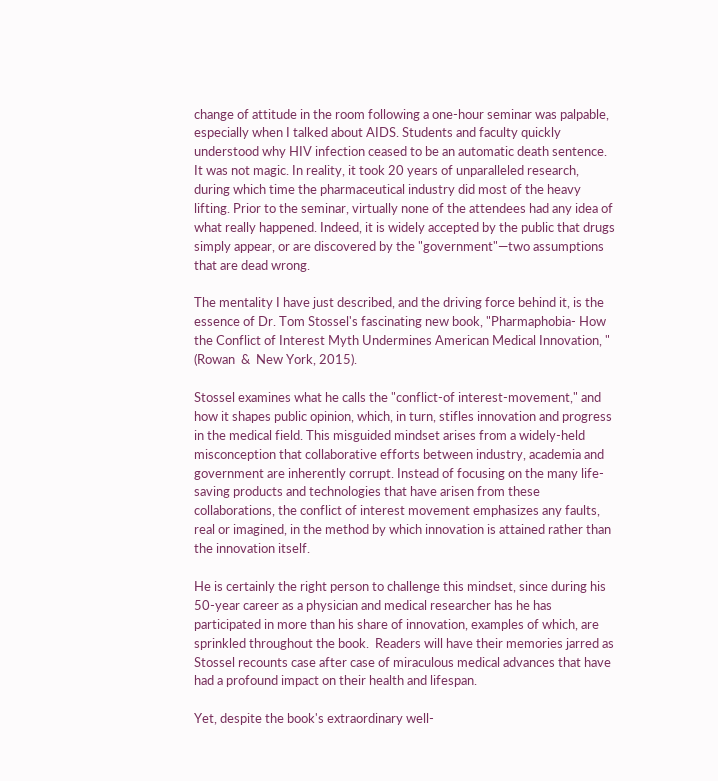change of attitude in the room following a one-hour seminar was palpable, especially when I talked about AIDS. Students and faculty quickly understood why HIV infection ceased to be an automatic death sentence. It was not magic. In reality, it took 20 years of unparalleled research, during which time the pharmaceutical industry did most of the heavy lifting. Prior to the seminar, virtually none of the attendees had any idea of what really happened. Indeed, it is widely accepted by the public that drugs simply appear, or are discovered by the "government"—two assumptions that are dead wrong.

The mentality I have just described, and the driving force behind it, is the essence of Dr. Tom Stossel's fascinating new book, "Pharmaphobia- How the Conflict of Interest Myth Undermines American Medical Innovation, " (Rowan  &  New York, 2015).

Stossel examines what he calls the "conflict-of interest-movement," and how it shapes public opinion, which, in turn, stifles innovation and progress in the medical field. This misguided mindset arises from a widely-held misconception that collaborative efforts between industry, academia and government are inherently corrupt. Instead of focusing on the many life-saving products and technologies that have arisen from these collaborations, the conflict of interest movement emphasizes any faults, real or imagined, in the method by which innovation is attained rather than the innovation itself.

He is certainly the right person to challenge this mindset, since during his 50-year career as a physician and medical researcher has he has participated in more than his share of innovation, examples of which, are sprinkled throughout the book.  Readers will have their memories jarred as Stossel recounts case after case of miraculous medical advances that have had a profound impact on their health and lifespan.

Yet, despite the book's extraordinary well-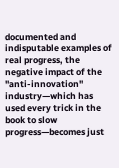documented and indisputable examples of real progress, the negative impact of the "anti-innovation"  industry—which has used every trick in the book to slow progress—becomes just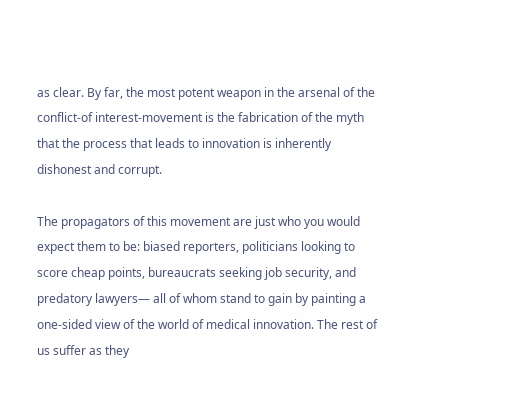as clear. By far, the most potent weapon in the arsenal of the conflict-of interest-movement is the fabrication of the myth that the process that leads to innovation is inherently dishonest and corrupt.

The propagators of this movement are just who you would expect them to be: biased reporters, politicians looking to score cheap points, bureaucrats seeking job security, and predatory lawyers— all of whom stand to gain by painting a one-sided view of the world of medical innovation. The rest of us suffer as they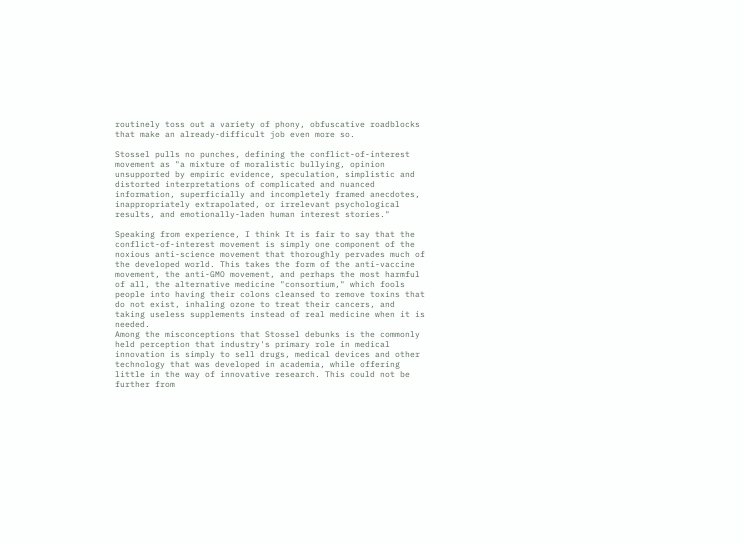routinely toss out a variety of phony, obfuscative roadblocks that make an already-difficult job even more so.

Stossel pulls no punches, defining the conflict-of-interest movement as "a mixture of moralistic bullying, opinion unsupported by empiric evidence, speculation, simplistic and distorted interpretations of complicated and nuanced information, superficially and incompletely framed anecdotes, inappropriately extrapolated, or irrelevant psychological  results, and emotionally-laden human interest stories."

Speaking from experience, I think It is fair to say that the conflict-of-interest movement is simply one component of the noxious anti-science movement that thoroughly pervades much of the developed world. This takes the form of the anti-vaccine movement, the anti-GMO movement, and perhaps the most harmful of all, the alternative medicine "consortium," which fools people into having their colons cleansed to remove toxins that do not exist, inhaling ozone to treat their cancers, and taking useless supplements instead of real medicine when it is needed.
Among the misconceptions that Stossel debunks is the commonly held perception that industry's primary role in medical innovation is simply to sell drugs, medical devices and other technology that was developed in academia, while offering little in the way of innovative research. This could not be further from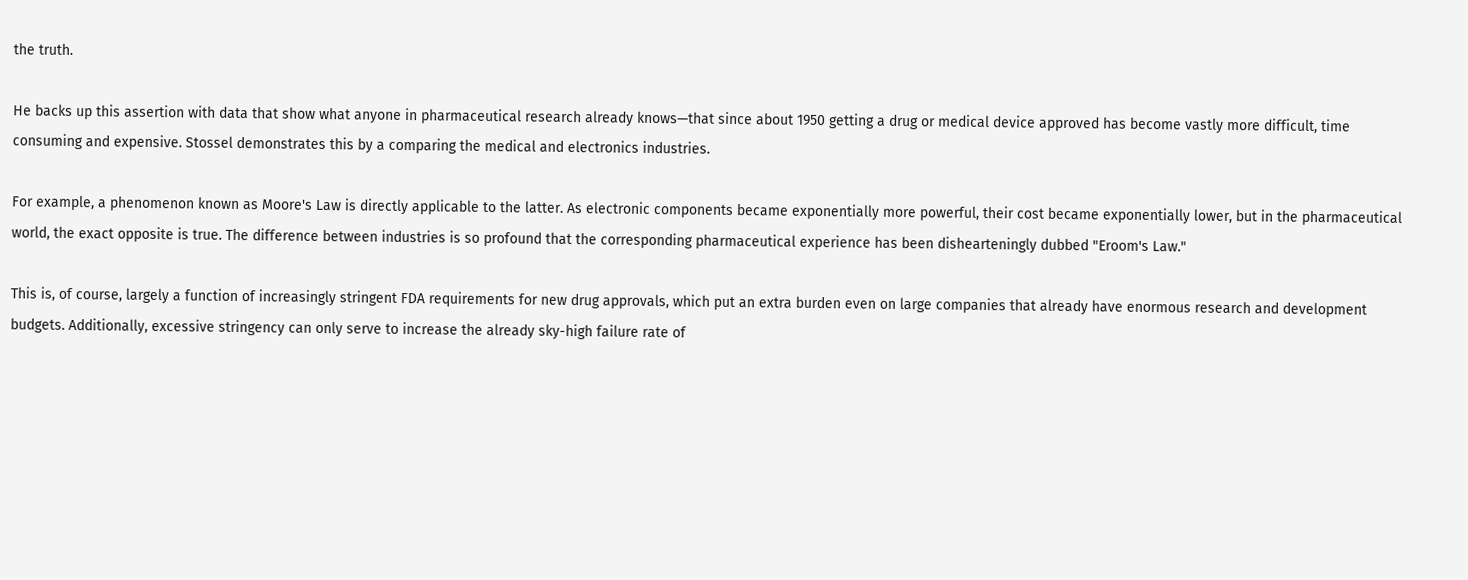the truth.

He backs up this assertion with data that show what anyone in pharmaceutical research already knows—that since about 1950 getting a drug or medical device approved has become vastly more difficult, time consuming and expensive. Stossel demonstrates this by a comparing the medical and electronics industries.

For example, a phenomenon known as Moore's Law is directly applicable to the latter. As electronic components became exponentially more powerful, their cost became exponentially lower, but in the pharmaceutical world, the exact opposite is true. The difference between industries is so profound that the corresponding pharmaceutical experience has been dishearteningly dubbed "Eroom's Law."

This is, of course, largely a function of increasingly stringent FDA requirements for new drug approvals, which put an extra burden even on large companies that already have enormous research and development budgets. Additionally, excessive stringency can only serve to increase the already sky-high failure rate of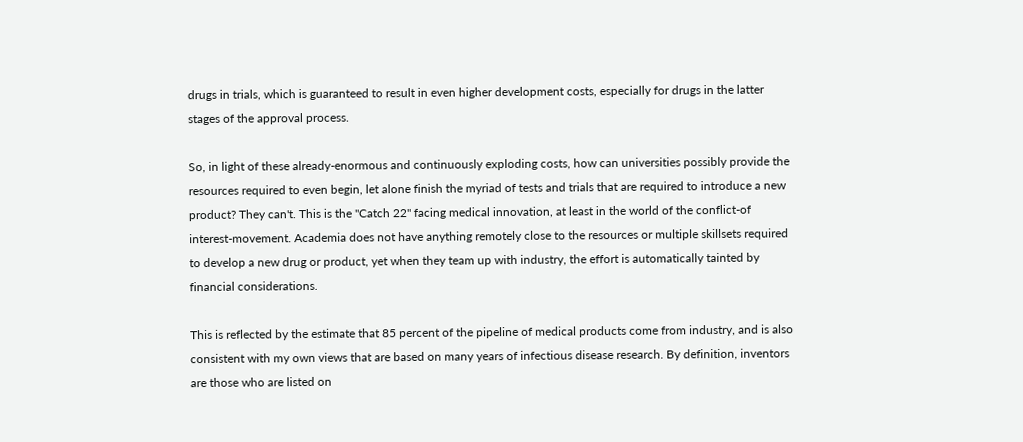drugs in trials, which is guaranteed to result in even higher development costs, especially for drugs in the latter stages of the approval process.

So, in light of these already-enormous and continuously exploding costs, how can universities possibly provide the resources required to even begin, let alone finish the myriad of tests and trials that are required to introduce a new product? They can't. This is the "Catch 22" facing medical innovation, at least in the world of the conflict-of interest-movement. Academia does not have anything remotely close to the resources or multiple skillsets required to develop a new drug or product, yet when they team up with industry, the effort is automatically tainted by financial considerations.

This is reflected by the estimate that 85 percent of the pipeline of medical products come from industry, and is also consistent with my own views that are based on many years of infectious disease research. By definition, inventors are those who are listed on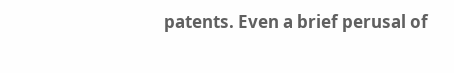patents. Even a brief perusal of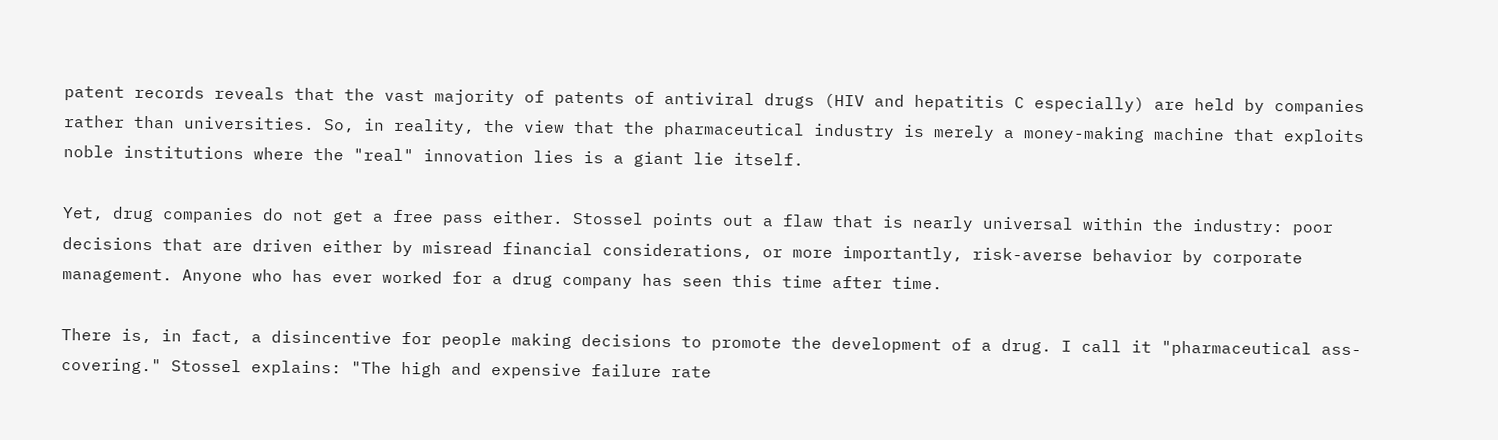patent records reveals that the vast majority of patents of antiviral drugs (HIV and hepatitis C especially) are held by companies rather than universities. So, in reality, the view that the pharmaceutical industry is merely a money-making machine that exploits noble institutions where the "real" innovation lies is a giant lie itself.

Yet, drug companies do not get a free pass either. Stossel points out a flaw that is nearly universal within the industry: poor decisions that are driven either by misread financial considerations, or more importantly, risk-averse behavior by corporate management. Anyone who has ever worked for a drug company has seen this time after time.

There is, in fact, a disincentive for people making decisions to promote the development of a drug. I call it "pharmaceutical ass-covering." Stossel explains: "The high and expensive failure rate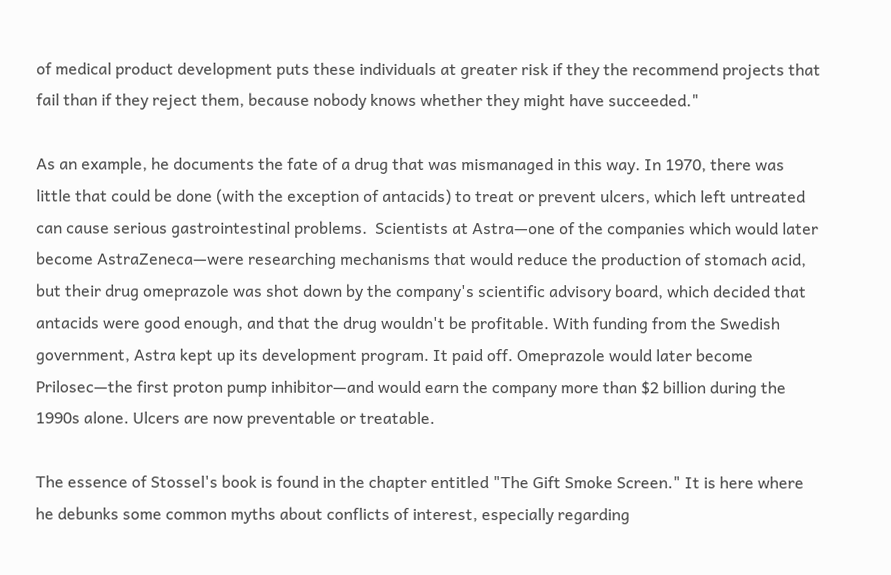of medical product development puts these individuals at greater risk if they the recommend projects that fail than if they reject them, because nobody knows whether they might have succeeded."

As an example, he documents the fate of a drug that was mismanaged in this way. In 1970, there was little that could be done (with the exception of antacids) to treat or prevent ulcers, which left untreated can cause serious gastrointestinal problems.  Scientists at Astra—one of the companies which would later become AstraZeneca—were researching mechanisms that would reduce the production of stomach acid, but their drug omeprazole was shot down by the company's scientific advisory board, which decided that antacids were good enough, and that the drug wouldn't be profitable. With funding from the Swedish government, Astra kept up its development program. It paid off. Omeprazole would later become Prilosec—the first proton pump inhibitor—and would earn the company more than $2 billion during the 1990s alone. Ulcers are now preventable or treatable.

The essence of Stossel's book is found in the chapter entitled "The Gift Smoke Screen." It is here where he debunks some common myths about conflicts of interest, especially regarding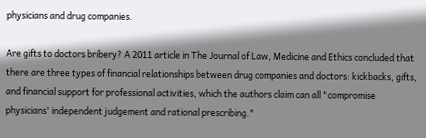physicians and drug companies.

Are gifts to doctors bribery? A 2011 article in The Journal of Law, Medicine and Ethics concluded that there are three types of financial relationships between drug companies and doctors: kickbacks, gifts, and financial support for professional activities, which the authors claim can all "compromise physicians' independent judgement and rational prescribing."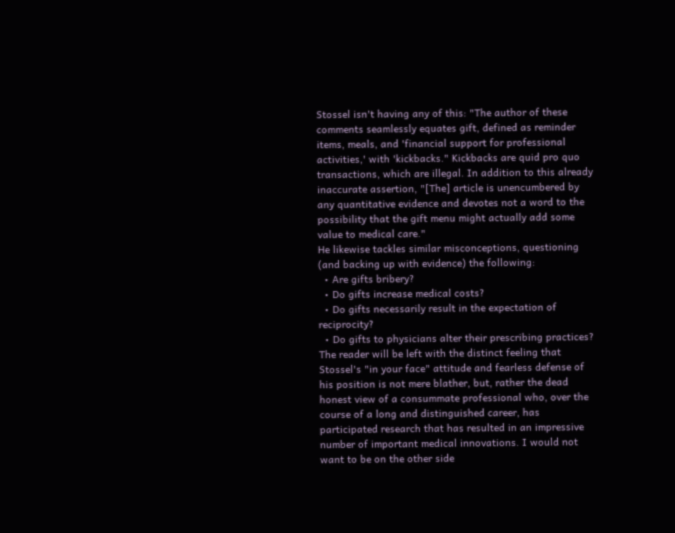Stossel isn't having any of this: "The author of these comments seamlessly equates gift, defined as reminder items, meals, and 'financial support for professional activities,' with 'kickbacks." Kickbacks are quid pro quo transactions, which are illegal. In addition to this already inaccurate assertion, "[The] article is unencumbered by any quantitative evidence and devotes not a word to the possibility that the gift menu might actually add some value to medical care."
He likewise tackles similar misconceptions, questioning (and backing up with evidence) the following:
  • Are gifts bribery?
  • Do gifts increase medical costs?
  • Do gifts necessarily result in the expectation of reciprocity?
  • Do gifts to physicians alter their prescribing practices?
The reader will be left with the distinct feeling that Stossel's "in your face" attitude and fearless defense of his position is not mere blather, but, rather the dead honest view of a consummate professional who, over the course of a long and distinguished career, has participated research that has resulted in an impressive number of important medical innovations. I would not want to be on the other side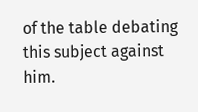of the table debating this subject against him.